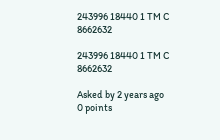243996 18440 1 TM C 8662632

243996 18440 1 TM C 8662632

Asked by 2 years ago
0 points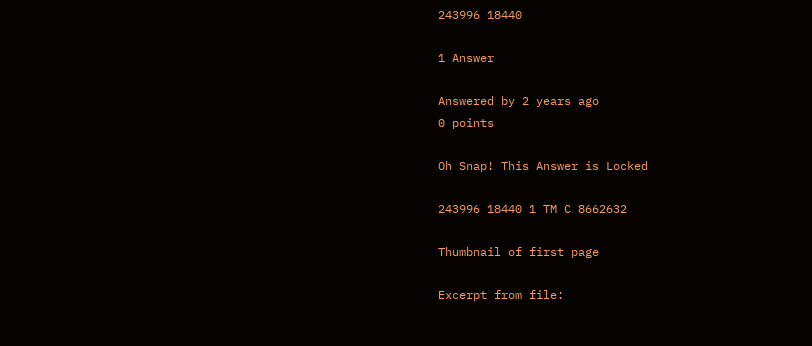243996 18440

1 Answer

Answered by 2 years ago
0 points

Oh Snap! This Answer is Locked

243996 18440 1 TM C 8662632

Thumbnail of first page

Excerpt from file: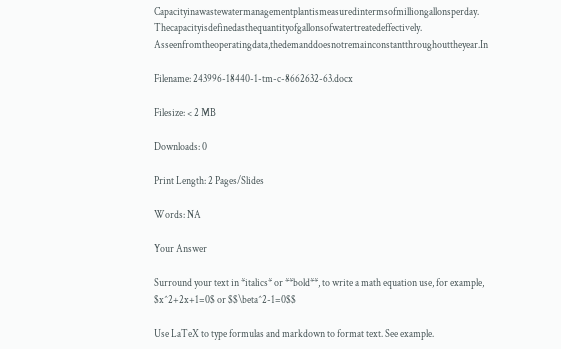Capacityinawastewatermanagementplantismeasuredintermsofmilliongallonsperday. Thecapacityisdefinedasthequantityofgallonsofwatertreatedeffectively. Asseenfromtheoperatingdata,thedemanddoesnotremainconstantthroughouttheyear.In

Filename: 243996-18440-1-tm-c-8662632-63.docx

Filesize: < 2 MB

Downloads: 0

Print Length: 2 Pages/Slides

Words: NA

Your Answer

Surround your text in *italics* or **bold**, to write a math equation use, for example, $x^2+2x+1=0$ or $$\beta^2-1=0$$

Use LaTeX to type formulas and markdown to format text. See example.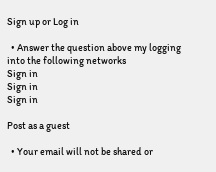Sign up or Log in

  • Answer the question above my logging into the following networks
Sign in
Sign in
Sign in

Post as a guest

  • Your email will not be shared or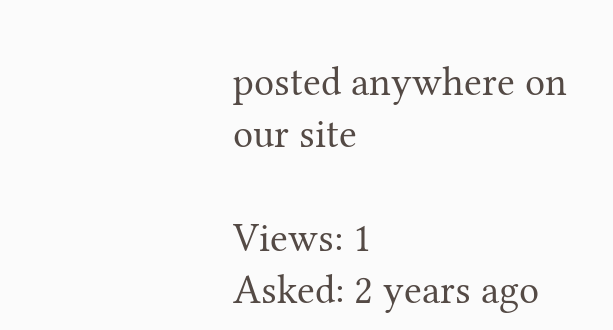posted anywhere on our site

Views: 1
Asked: 2 years ago